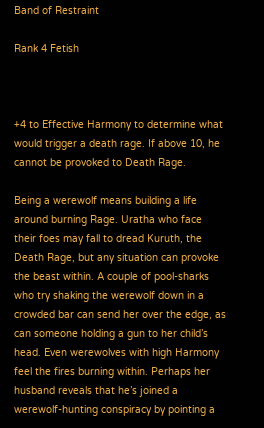Band of Restraint

Rank 4 Fetish



+4 to Effective Harmony to determine what would trigger a death rage. If above 10, he cannot be provoked to Death Rage.

Being a werewolf means building a life around burning Rage. Uratha who face their foes may fall to dread Kuruth, the Death Rage, but any situation can provoke the beast within. A couple of pool-sharks who try shaking the werewolf down in a crowded bar can send her over the edge, as can someone holding a gun to her child’s head. Even werewolves with high Harmony feel the fires burning within. Perhaps her husband reveals that he’s joined a werewolf-hunting conspiracy by pointing a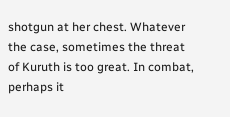shotgun at her chest. Whatever the case, sometimes the threat of Kuruth is too great. In combat, perhaps it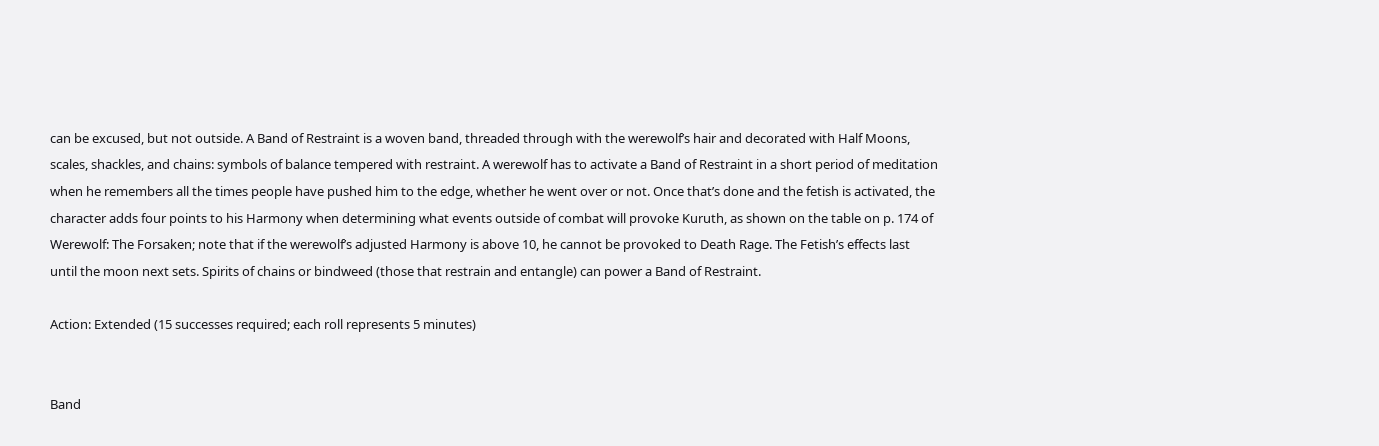can be excused, but not outside. A Band of Restraint is a woven band, threaded through with the werewolf’s hair and decorated with Half Moons, scales, shackles, and chains: symbols of balance tempered with restraint. A werewolf has to activate a Band of Restraint in a short period of meditation when he remembers all the times people have pushed him to the edge, whether he went over or not. Once that’s done and the fetish is activated, the character adds four points to his Harmony when determining what events outside of combat will provoke Kuruth, as shown on the table on p. 174 of Werewolf: The Forsaken; note that if the werewolf’s adjusted Harmony is above 10, he cannot be provoked to Death Rage. The Fetish’s effects last until the moon next sets. Spirits of chains or bindweed (those that restrain and entangle) can power a Band of Restraint.

Action: Extended (15 successes required; each roll represents 5 minutes)


Band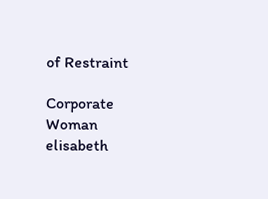of Restraint

Corporate Woman elisabeth